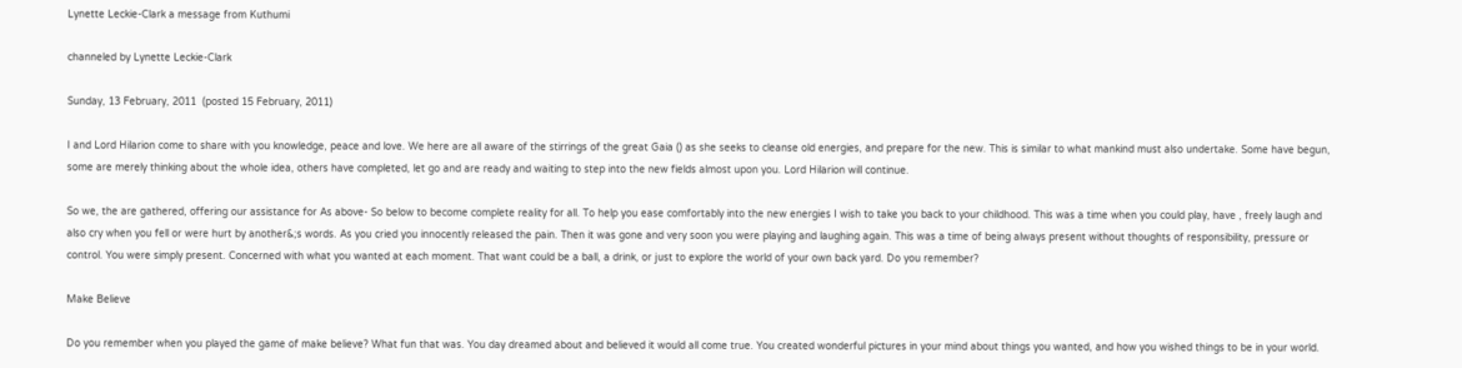Lynette Leckie-Clark a message from Kuthumi

channeled by Lynette Leckie-Clark

Sunday, 13 February, 2011  (posted 15 February, 2011)

I and Lord Hilarion come to share with you knowledge, peace and love. We here are all aware of the stirrings of the great Gaia () as she seeks to cleanse old energies, and prepare for the new. This is similar to what mankind must also undertake. Some have begun, some are merely thinking about the whole idea, others have completed, let go and are ready and waiting to step into the new fields almost upon you. Lord Hilarion will continue.

So we, the are gathered, offering our assistance for As above- So below to become complete reality for all. To help you ease comfortably into the new energies I wish to take you back to your childhood. This was a time when you could play, have , freely laugh and also cry when you fell or were hurt by another&;s words. As you cried you innocently released the pain. Then it was gone and very soon you were playing and laughing again. This was a time of being always present without thoughts of responsibility, pressure or control. You were simply present. Concerned with what you wanted at each moment. That want could be a ball, a drink, or just to explore the world of your own back yard. Do you remember?

Make Believe

Do you remember when you played the game of make believe? What fun that was. You day dreamed about and believed it would all come true. You created wonderful pictures in your mind about things you wanted, and how you wished things to be in your world.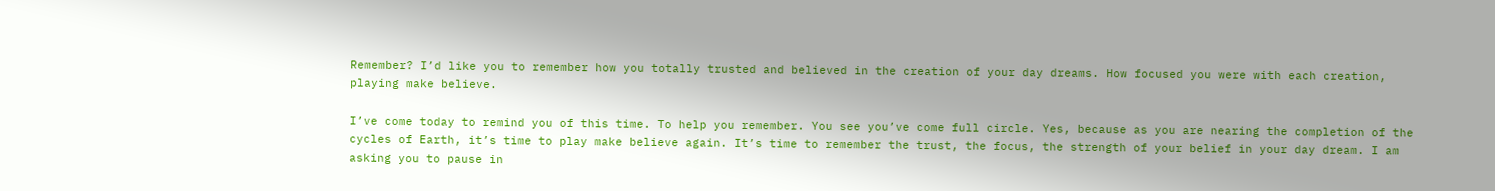Remember? I’d like you to remember how you totally trusted and believed in the creation of your day dreams. How focused you were with each creation, playing make believe.

I’ve come today to remind you of this time. To help you remember. You see you’ve come full circle. Yes, because as you are nearing the completion of the cycles of Earth, it’s time to play make believe again. It’s time to remember the trust, the focus, the strength of your belief in your day dream. I am asking you to pause in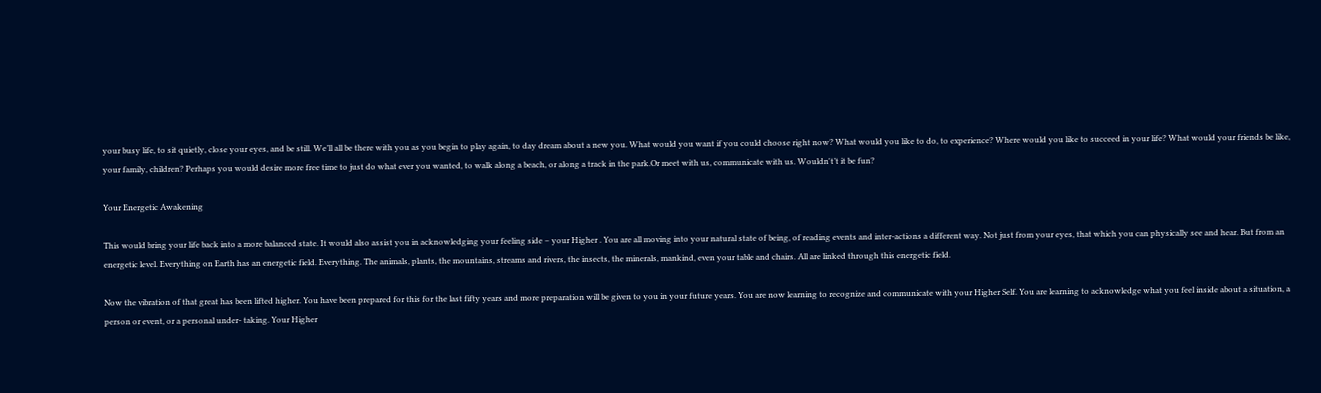your busy life, to sit quietly, close your eyes, and be still. We’ll all be there with you as you begin to play again, to day dream about a new you. What would you want if you could choose right now? What would you like to do, to experience? Where would you like to succeed in your life? What would your friends be like, your family, children? Perhaps you would desire more free time to just do what ever you wanted, to walk along a beach, or along a track in the park.Or meet with us, communicate with us. Wouldn't’t it be fun?

Your Energetic Awakening

This would bring your life back into a more balanced state. It would also assist you in acknowledging your feeling side – your Higher . You are all moving into your natural state of being, of reading events and inter-actions a different way. Not just from your eyes, that which you can physically see and hear. But from an energetic level. Everything on Earth has an energetic field. Everything. The animals, plants, the mountains, streams and rivers, the insects, the minerals, mankind, even your table and chairs. All are linked through this energetic field.

Now the vibration of that great has been lifted higher. You have been prepared for this for the last fifty years and more preparation will be given to you in your future years. You are now learning to recognize and communicate with your Higher Self. You are learning to acknowledge what you feel inside about a situation, a person or event, or a personal under- taking. Your Higher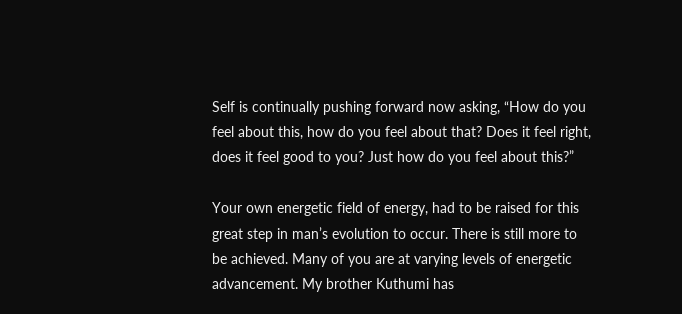Self is continually pushing forward now asking, “How do you feel about this, how do you feel about that? Does it feel right, does it feel good to you? Just how do you feel about this?”

Your own energetic field of energy, had to be raised for this great step in man’s evolution to occur. There is still more to be achieved. Many of you are at varying levels of energetic advancement. My brother Kuthumi has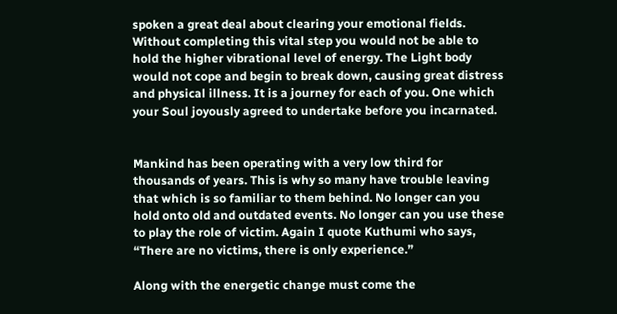spoken a great deal about clearing your emotional fields. Without completing this vital step you would not be able to hold the higher vibrational level of energy. The Light body would not cope and begin to break down, causing great distress and physical illness. It is a journey for each of you. One which your Soul joyously agreed to undertake before you incarnated.


Mankind has been operating with a very low third for thousands of years. This is why so many have trouble leaving that which is so familiar to them behind. No longer can you hold onto old and outdated events. No longer can you use these to play the role of victim. Again I quote Kuthumi who says, “There are no victims, there is only experience.”

Along with the energetic change must come the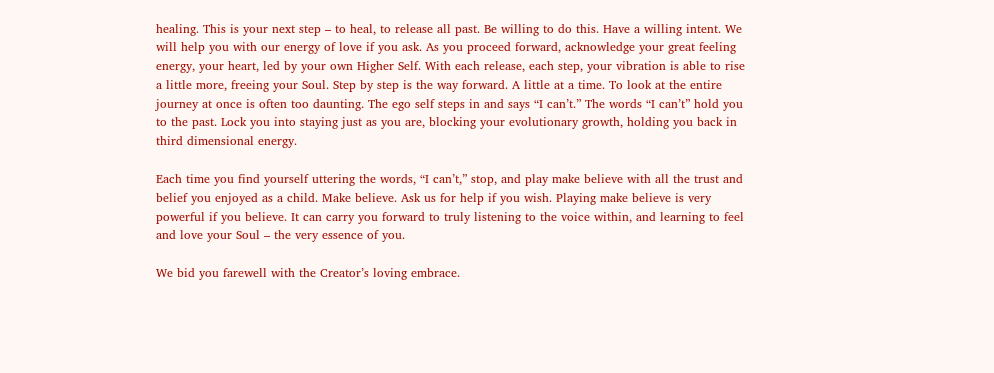healing. This is your next step – to heal, to release all past. Be willing to do this. Have a willing intent. We will help you with our energy of love if you ask. As you proceed forward, acknowledge your great feeling energy, your heart, led by your own Higher Self. With each release, each step, your vibration is able to rise a little more, freeing your Soul. Step by step is the way forward. A little at a time. To look at the entire journey at once is often too daunting. The ego self steps in and says “I can’t.” The words “I can’t” hold you to the past. Lock you into staying just as you are, blocking your evolutionary growth, holding you back in third dimensional energy.

Each time you find yourself uttering the words, “I can’t,” stop, and play make believe with all the trust and belief you enjoyed as a child. Make believe. Ask us for help if you wish. Playing make believe is very powerful if you believe. It can carry you forward to truly listening to the voice within, and learning to feel and love your Soul – the very essence of you.

We bid you farewell with the Creator’s loving embrace.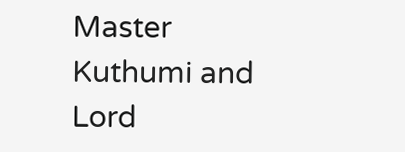Master Kuthumi and Lord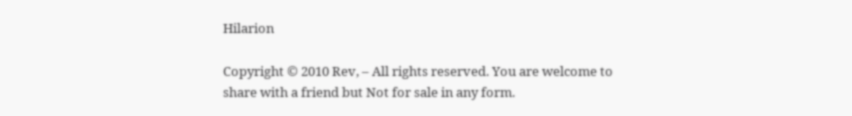Hilarion

Copyright © 2010 Rev, – All rights reserved. You are welcome to share with a friend but Not for sale in any form.